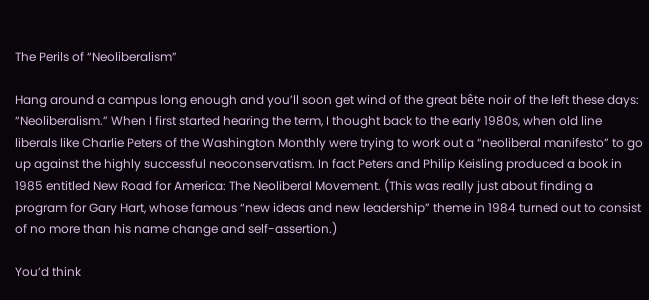The Perils of “Neoliberalism”

Hang around a campus long enough and you’ll soon get wind of the great bête noir of the left these days: “Neoliberalism.” When I first started hearing the term, I thought back to the early 1980s, when old line liberals like Charlie Peters of the Washington Monthly were trying to work out a “neoliberal manifesto” to go up against the highly successful neoconservatism. In fact Peters and Philip Keisling produced a book in 1985 entitled New Road for America: The Neoliberal Movement. (This was really just about finding a program for Gary Hart, whose famous “new ideas and new leadership” theme in 1984 turned out to consist of no more than his name change and self-assertion.)

You’d think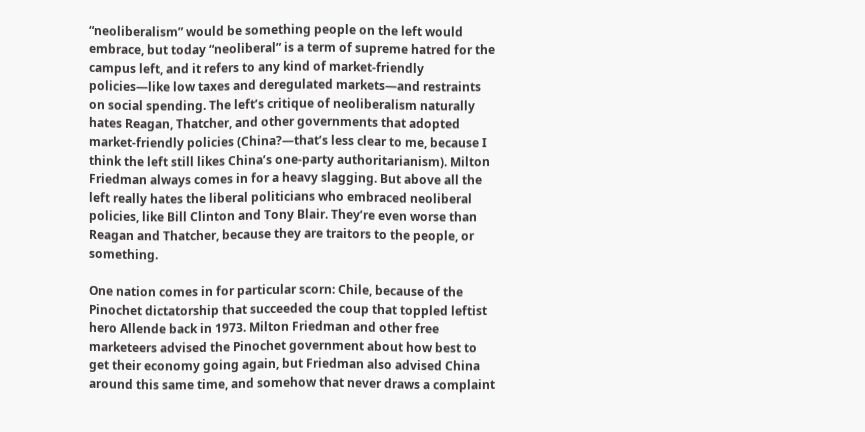“neoliberalism” would be something people on the left would embrace, but today “neoliberal” is a term of supreme hatred for the campus left, and it refers to any kind of market-friendly policies—like low taxes and deregulated markets—and restraints on social spending. The left’s critique of neoliberalism naturally hates Reagan, Thatcher, and other governments that adopted market-friendly policies (China?—that’s less clear to me, because I think the left still likes China’s one-party authoritarianism). Milton Friedman always comes in for a heavy slagging. But above all the left really hates the liberal politicians who embraced neoliberal policies, like Bill Clinton and Tony Blair. They’re even worse than Reagan and Thatcher, because they are traitors to the people, or something.

One nation comes in for particular scorn: Chile, because of the Pinochet dictatorship that succeeded the coup that toppled leftist hero Allende back in 1973. Milton Friedman and other free marketeers advised the Pinochet government about how best to get their economy going again, but Friedman also advised China around this same time, and somehow that never draws a complaint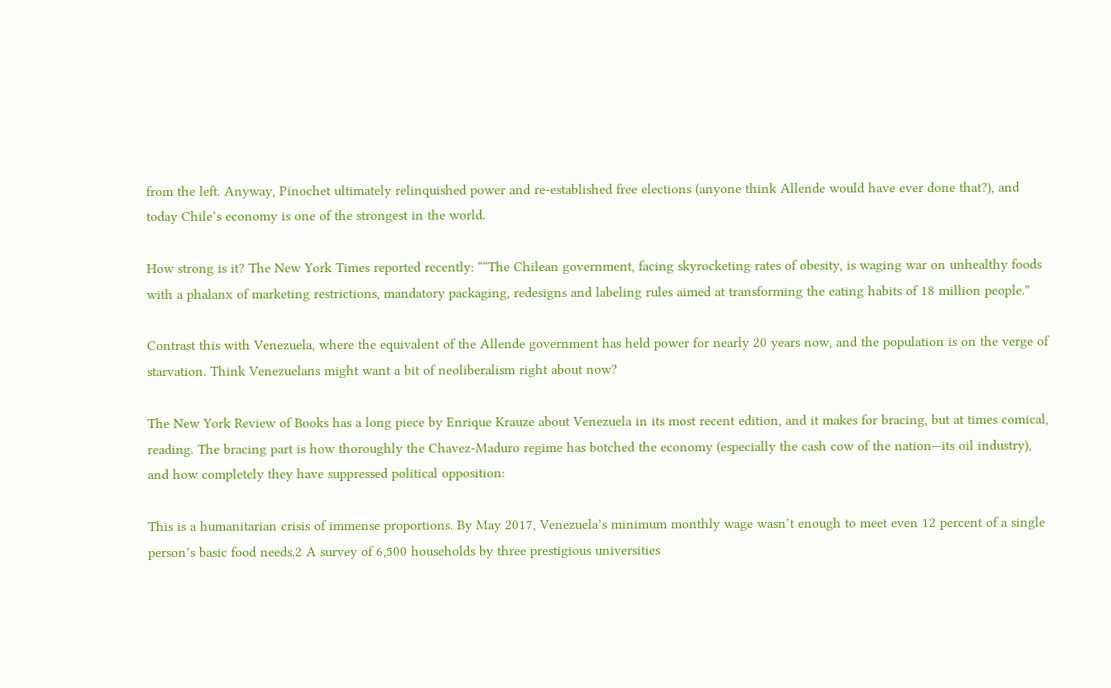from the left. Anyway, Pinochet ultimately relinquished power and re-established free elections (anyone think Allende would have ever done that?), and today Chile’s economy is one of the strongest in the world.

How strong is it? The New York Times reported recently: ““The Chilean government, facing skyrocketing rates of obesity, is waging war on unhealthy foods with a phalanx of marketing restrictions, mandatory packaging, redesigns and labeling rules aimed at transforming the eating habits of 18 million people.”

Contrast this with Venezuela, where the equivalent of the Allende government has held power for nearly 20 years now, and the population is on the verge of starvation. Think Venezuelans might want a bit of neoliberalism right about now?

The New York Review of Books has a long piece by Enrique Krauze about Venezuela in its most recent edition, and it makes for bracing, but at times comical, reading. The bracing part is how thoroughly the Chavez-Maduro regime has botched the economy (especially the cash cow of the nation—its oil industry), and how completely they have suppressed political opposition:

This is a humanitarian crisis of immense proportions. By May 2017, Venezuela’s minimum monthly wage wasn’t enough to meet even 12 percent of a single person’s basic food needs.2 A survey of 6,500 households by three prestigious universities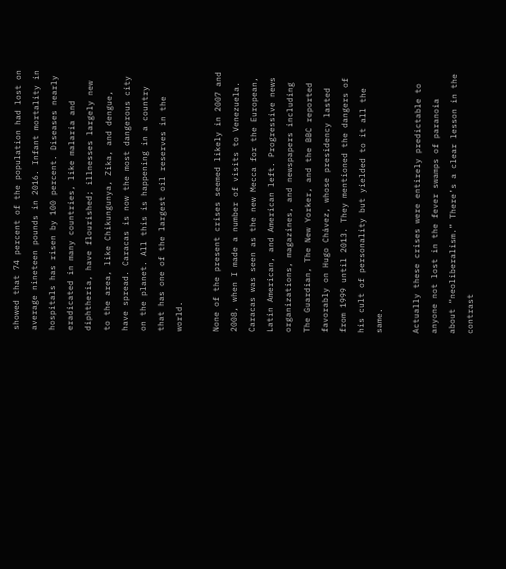showed that 74 percent of the population had lost on average nineteen pounds in 2016. Infant mortality in hospitals has risen by 100 percent. Diseases nearly eradicated in many countries, like malaria and diphtheria, have flourished; illnesses largely new to the area, like Chikungunya, Zika, and dengue, have spread. Caracas is now the most dangerous city on the planet. All this is happening in a country that has one of the largest oil reserves in the world.

None of the present crises seemed likely in 2007 and 2008, when I made a number of visits to Venezuela. Caracas was seen as the new Mecca for the European, Latin American, and American left. Progressive news organizations, magazines, and newspapers including The Guardian, The New Yorker, and the BBC reported favorably on Hugo Chávez, whose presidency lasted from 1999 until 2013. They mentioned the dangers of his cult of personality but yielded to it all the same.

Actually these crises were entirely predictable to anyone not lost in the fever swamps of paranoia about “neoliberalism.” There’s a clear lesson in the contrast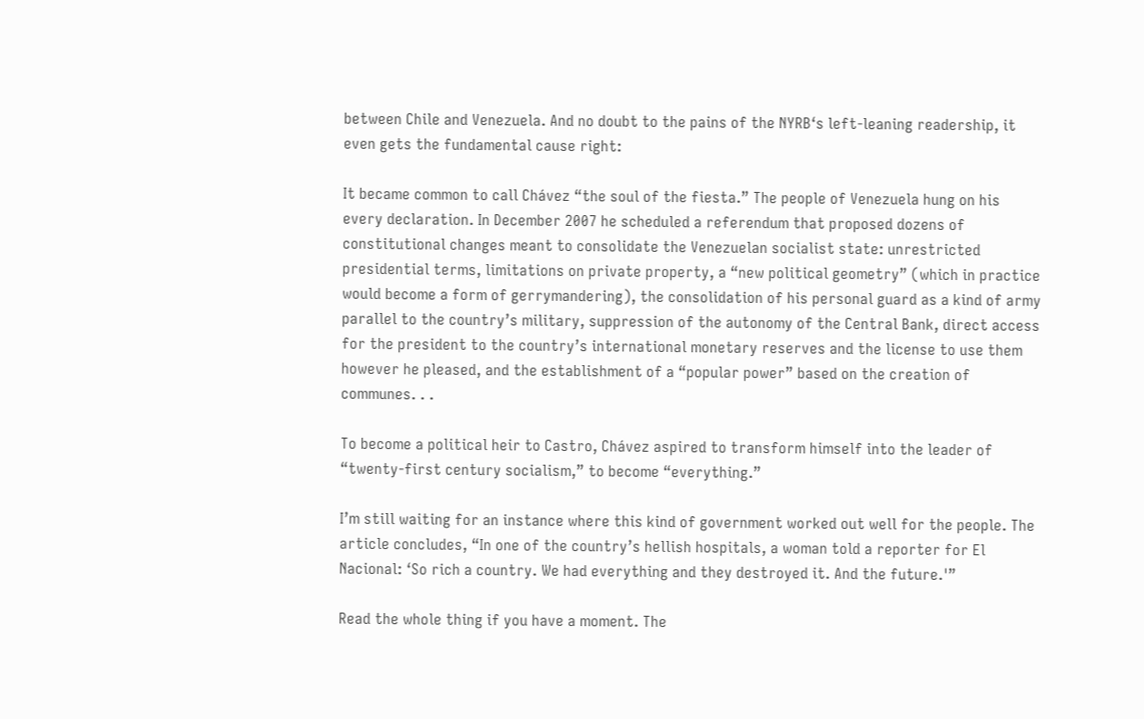between Chile and Venezuela. And no doubt to the pains of the NYRB‘s left-leaning readership, it even gets the fundamental cause right:

It became common to call Chávez “the soul of the fiesta.” The people of Venezuela hung on his every declaration. In December 2007 he scheduled a referendum that proposed dozens of constitutional changes meant to consolidate the Venezuelan socialist state: unrestricted presidential terms, limitations on private property, a “new political geometry” (which in practice would become a form of gerrymandering), the consolidation of his personal guard as a kind of army parallel to the country’s military, suppression of the autonomy of the Central Bank, direct access for the president to the country’s international monetary reserves and the license to use them however he pleased, and the establishment of a “popular power” based on the creation of communes. . .

To become a political heir to Castro, Chávez aspired to transform himself into the leader of “twenty-first century socialism,” to become “everything.”

I’m still waiting for an instance where this kind of government worked out well for the people. The article concludes, “In one of the country’s hellish hospitals, a woman told a reporter for El Nacional: ‘So rich a country. We had everything and they destroyed it. And the future.'”

Read the whole thing if you have a moment. The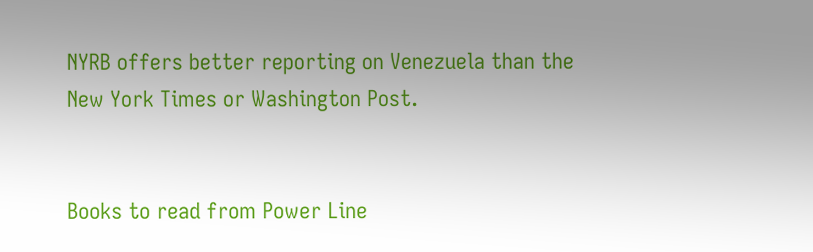NYRB offers better reporting on Venezuela than the New York Times or Washington Post.


Books to read from Power Line